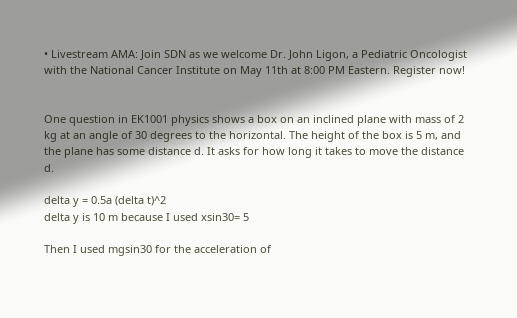• Livestream AMA: Join SDN as we welcome Dr. John Ligon, a Pediatric Oncologist with the National Cancer Institute on May 11th at 8:00 PM Eastern. Register now!


One question in EK1001 physics shows a box on an inclined plane with mass of 2 kg at an angle of 30 degrees to the horizontal. The height of the box is 5 m, and the plane has some distance d. It asks for how long it takes to move the distance d.

delta y = 0.5a (delta t)^2
delta y is 10 m because I used xsin30= 5

Then I used mgsin30 for the acceleration of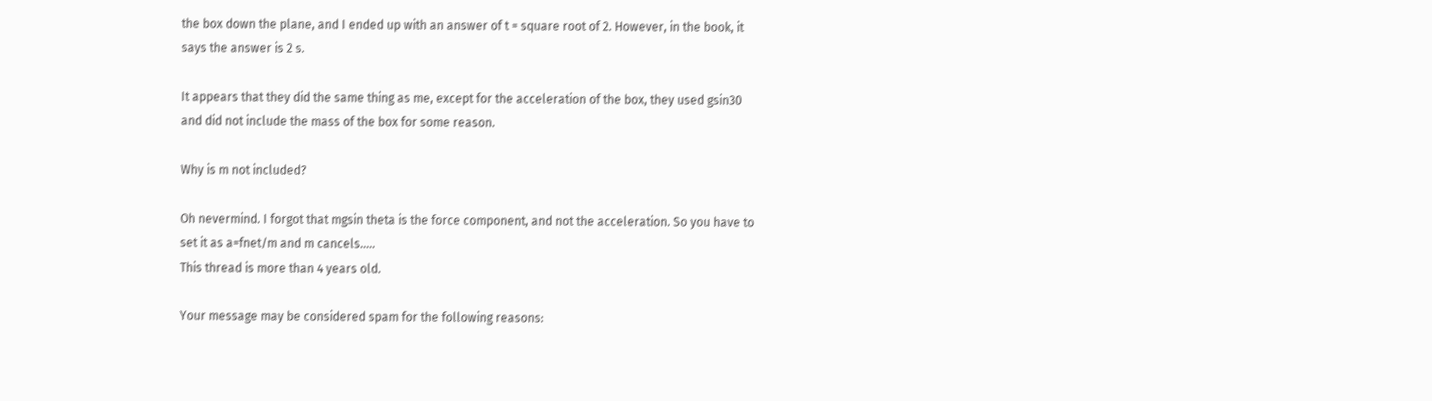the box down the plane, and I ended up with an answer of t = square root of 2. However, in the book, it says the answer is 2 s.

It appears that they did the same thing as me, except for the acceleration of the box, they used gsin30 and did not include the mass of the box for some reason.

Why is m not included?

Oh nevermind. I forgot that mgsin theta is the force component, and not the acceleration. So you have to set it as a=fnet/m and m cancels.....
This thread is more than 4 years old.

Your message may be considered spam for the following reasons: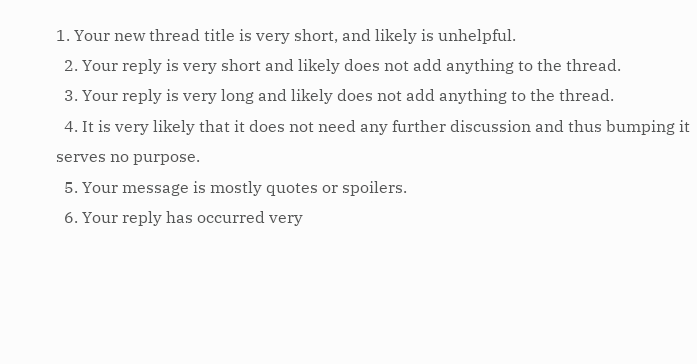1. Your new thread title is very short, and likely is unhelpful.
  2. Your reply is very short and likely does not add anything to the thread.
  3. Your reply is very long and likely does not add anything to the thread.
  4. It is very likely that it does not need any further discussion and thus bumping it serves no purpose.
  5. Your message is mostly quotes or spoilers.
  6. Your reply has occurred very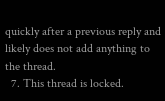quickly after a previous reply and likely does not add anything to the thread.
  7. This thread is locked.